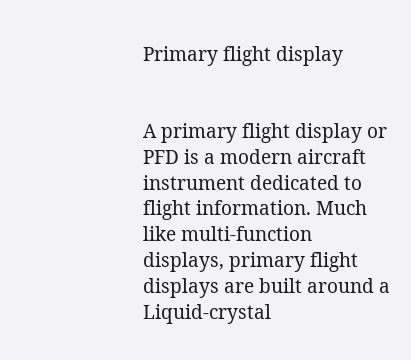Primary flight display


A primary flight display or PFD is a modern aircraft instrument dedicated to flight information. Much like multi-function displays, primary flight displays are built around a Liquid-crystal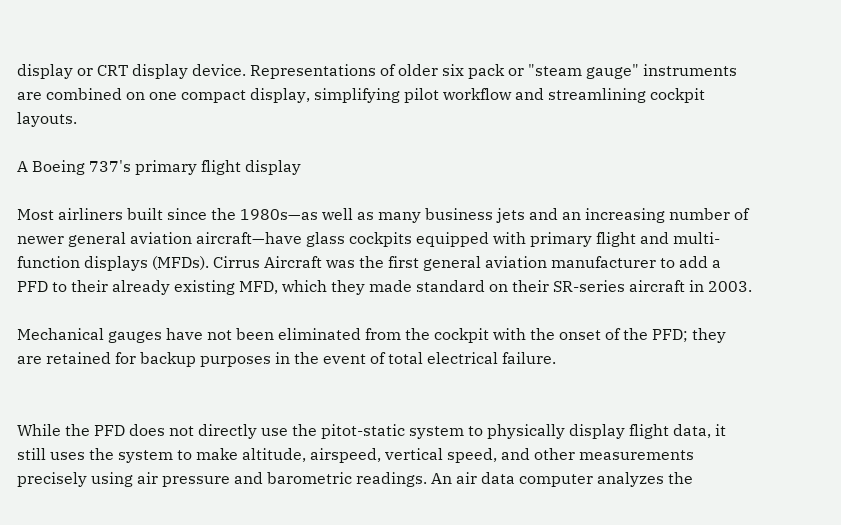display or CRT display device. Representations of older six pack or "steam gauge" instruments are combined on one compact display, simplifying pilot workflow and streamlining cockpit layouts.

A Boeing 737's primary flight display

Most airliners built since the 1980s—as well as many business jets and an increasing number of newer general aviation aircraft—have glass cockpits equipped with primary flight and multi-function displays (MFDs). Cirrus Aircraft was the first general aviation manufacturer to add a PFD to their already existing MFD, which they made standard on their SR-series aircraft in 2003.

Mechanical gauges have not been eliminated from the cockpit with the onset of the PFD; they are retained for backup purposes in the event of total electrical failure.


While the PFD does not directly use the pitot-static system to physically display flight data, it still uses the system to make altitude, airspeed, vertical speed, and other measurements precisely using air pressure and barometric readings. An air data computer analyzes the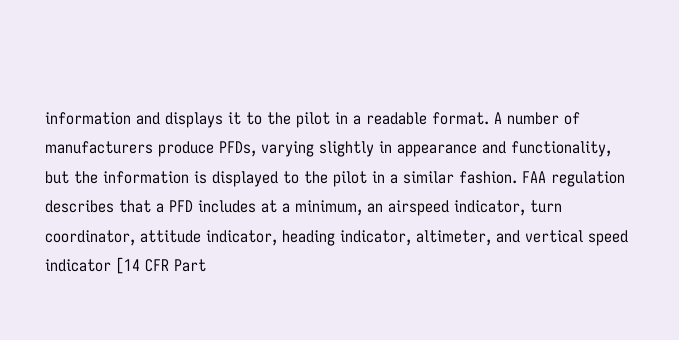information and displays it to the pilot in a readable format. A number of manufacturers produce PFDs, varying slightly in appearance and functionality, but the information is displayed to the pilot in a similar fashion. FAA regulation describes that a PFD includes at a minimum, an airspeed indicator, turn coordinator, attitude indicator, heading indicator, altimeter, and vertical speed indicator [14 CFR Part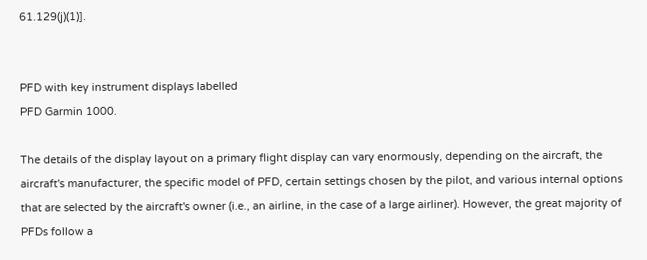61.129(j)(1)].


PFD with key instrument displays labelled
PFD Garmin 1000.

The details of the display layout on a primary flight display can vary enormously, depending on the aircraft, the aircraft's manufacturer, the specific model of PFD, certain settings chosen by the pilot, and various internal options that are selected by the aircraft's owner (i.e., an airline, in the case of a large airliner). However, the great majority of PFDs follow a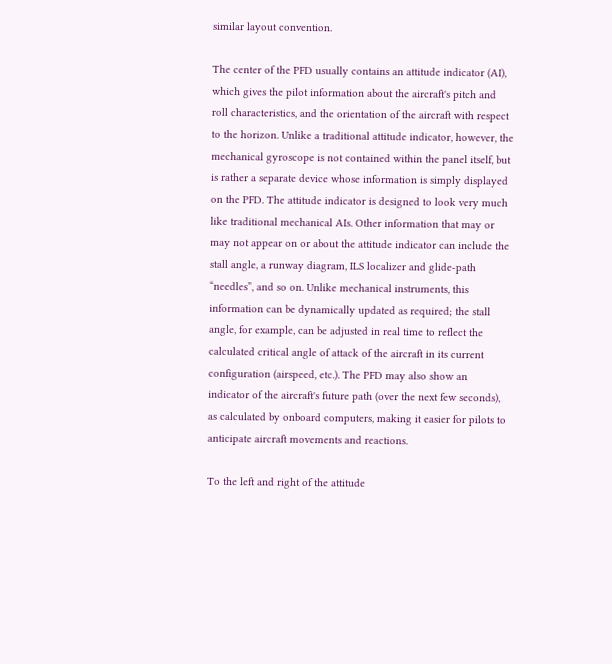similar layout convention.

The center of the PFD usually contains an attitude indicator (AI), which gives the pilot information about the aircraft's pitch and roll characteristics, and the orientation of the aircraft with respect to the horizon. Unlike a traditional attitude indicator, however, the mechanical gyroscope is not contained within the panel itself, but is rather a separate device whose information is simply displayed on the PFD. The attitude indicator is designed to look very much like traditional mechanical AIs. Other information that may or may not appear on or about the attitude indicator can include the stall angle, a runway diagram, ILS localizer and glide-path “needles”, and so on. Unlike mechanical instruments, this information can be dynamically updated as required; the stall angle, for example, can be adjusted in real time to reflect the calculated critical angle of attack of the aircraft in its current configuration (airspeed, etc.). The PFD may also show an indicator of the aircraft's future path (over the next few seconds), as calculated by onboard computers, making it easier for pilots to anticipate aircraft movements and reactions.

To the left and right of the attitude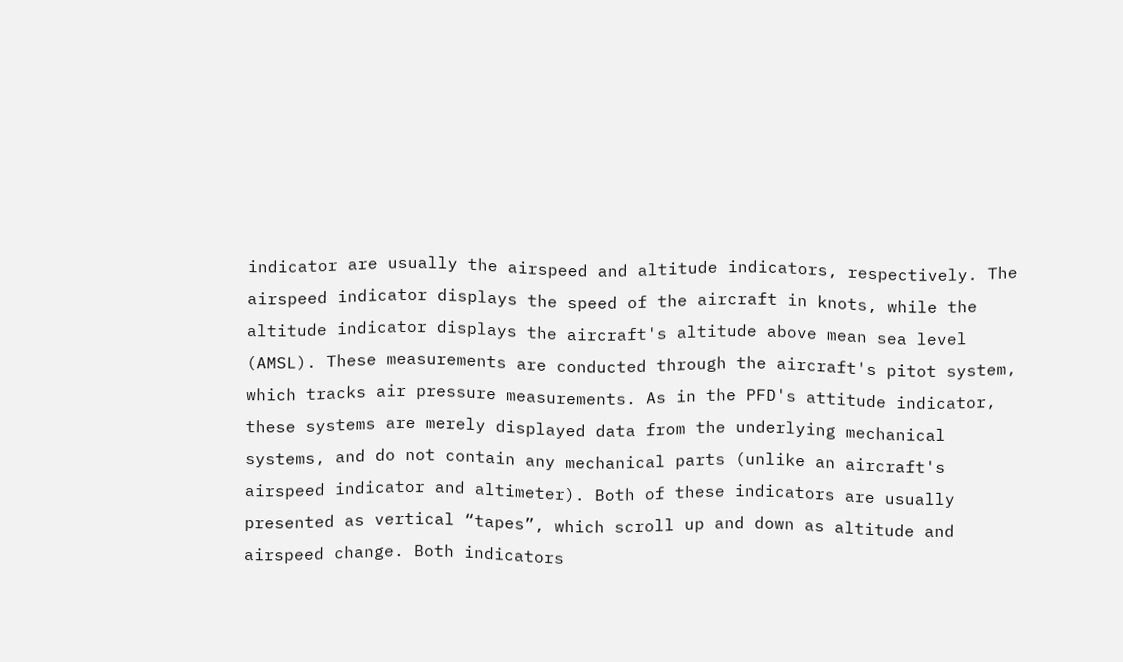indicator are usually the airspeed and altitude indicators, respectively. The airspeed indicator displays the speed of the aircraft in knots, while the altitude indicator displays the aircraft's altitude above mean sea level (AMSL). These measurements are conducted through the aircraft's pitot system, which tracks air pressure measurements. As in the PFD's attitude indicator, these systems are merely displayed data from the underlying mechanical systems, and do not contain any mechanical parts (unlike an aircraft's airspeed indicator and altimeter). Both of these indicators are usually presented as vertical “tapes”, which scroll up and down as altitude and airspeed change. Both indicators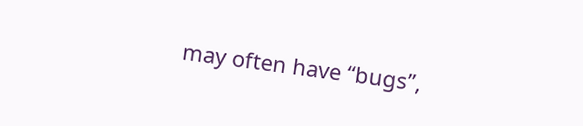may often have “bugs”,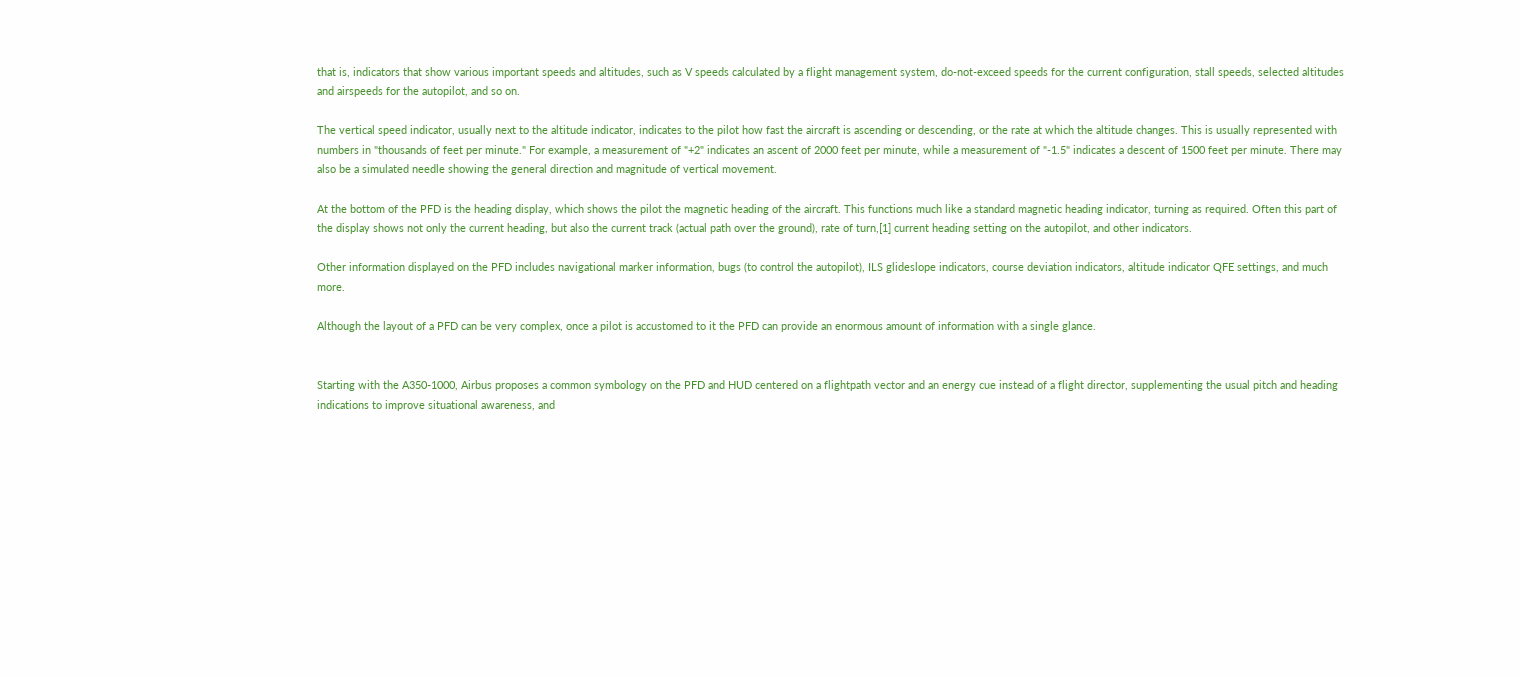that is, indicators that show various important speeds and altitudes, such as V speeds calculated by a flight management system, do-not-exceed speeds for the current configuration, stall speeds, selected altitudes and airspeeds for the autopilot, and so on.

The vertical speed indicator, usually next to the altitude indicator, indicates to the pilot how fast the aircraft is ascending or descending, or the rate at which the altitude changes. This is usually represented with numbers in "thousands of feet per minute." For example, a measurement of "+2" indicates an ascent of 2000 feet per minute, while a measurement of "-1.5" indicates a descent of 1500 feet per minute. There may also be a simulated needle showing the general direction and magnitude of vertical movement.

At the bottom of the PFD is the heading display, which shows the pilot the magnetic heading of the aircraft. This functions much like a standard magnetic heading indicator, turning as required. Often this part of the display shows not only the current heading, but also the current track (actual path over the ground), rate of turn,[1] current heading setting on the autopilot, and other indicators.

Other information displayed on the PFD includes navigational marker information, bugs (to control the autopilot), ILS glideslope indicators, course deviation indicators, altitude indicator QFE settings, and much more.

Although the layout of a PFD can be very complex, once a pilot is accustomed to it the PFD can provide an enormous amount of information with a single glance.


Starting with the A350-1000, Airbus proposes a common symbology on the PFD and HUD centered on a flightpath vector and an energy cue instead of a flight director, supplementing the usual pitch and heading indications to improve situational awareness, and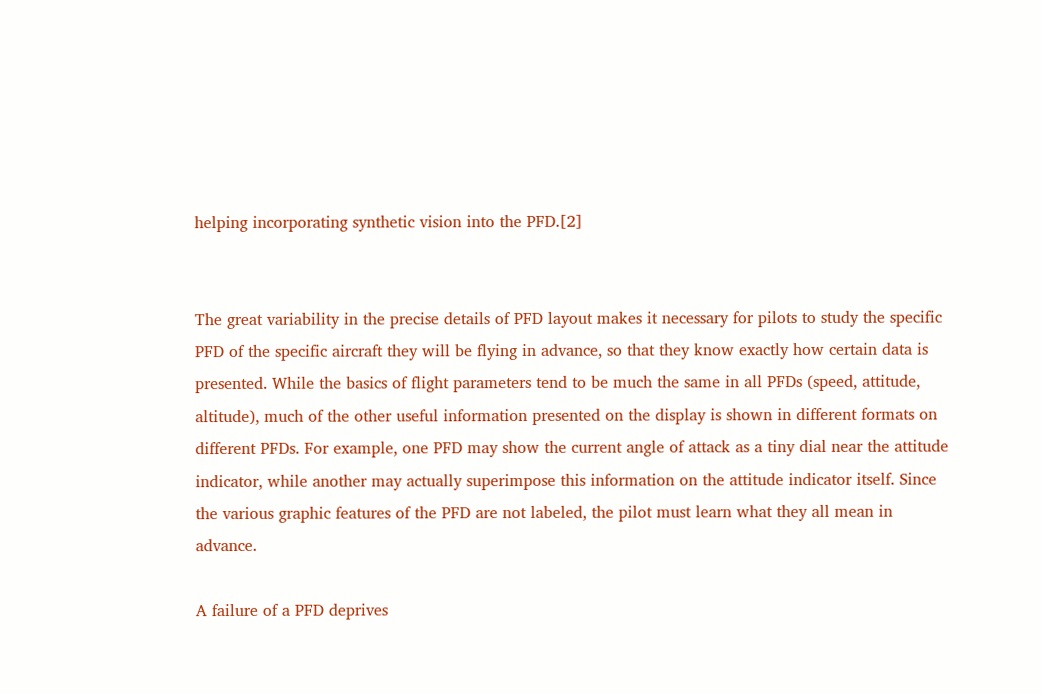helping incorporating synthetic vision into the PFD.[2]


The great variability in the precise details of PFD layout makes it necessary for pilots to study the specific PFD of the specific aircraft they will be flying in advance, so that they know exactly how certain data is presented. While the basics of flight parameters tend to be much the same in all PFDs (speed, attitude, altitude), much of the other useful information presented on the display is shown in different formats on different PFDs. For example, one PFD may show the current angle of attack as a tiny dial near the attitude indicator, while another may actually superimpose this information on the attitude indicator itself. Since the various graphic features of the PFD are not labeled, the pilot must learn what they all mean in advance.

A failure of a PFD deprives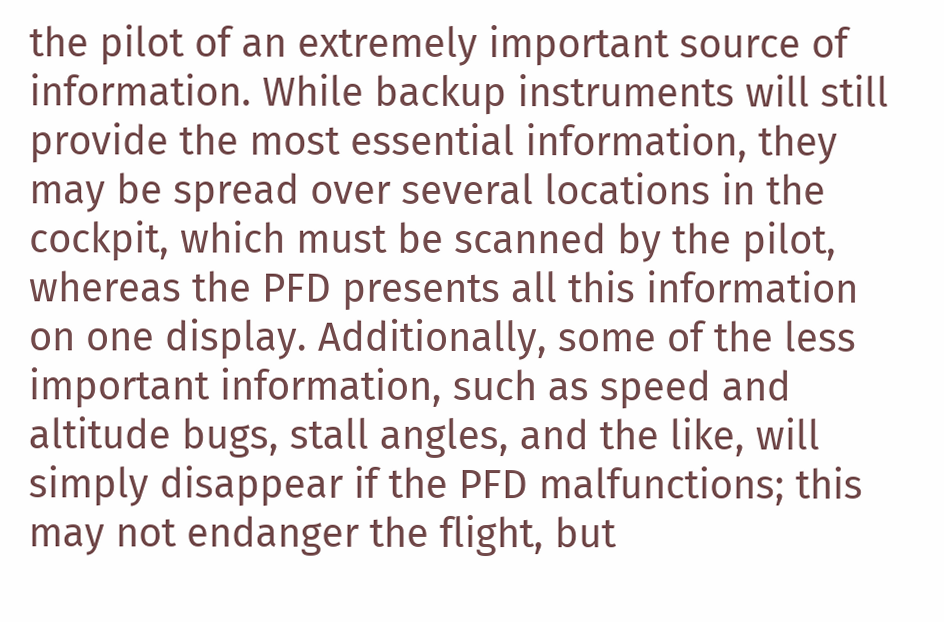the pilot of an extremely important source of information. While backup instruments will still provide the most essential information, they may be spread over several locations in the cockpit, which must be scanned by the pilot, whereas the PFD presents all this information on one display. Additionally, some of the less important information, such as speed and altitude bugs, stall angles, and the like, will simply disappear if the PFD malfunctions; this may not endanger the flight, but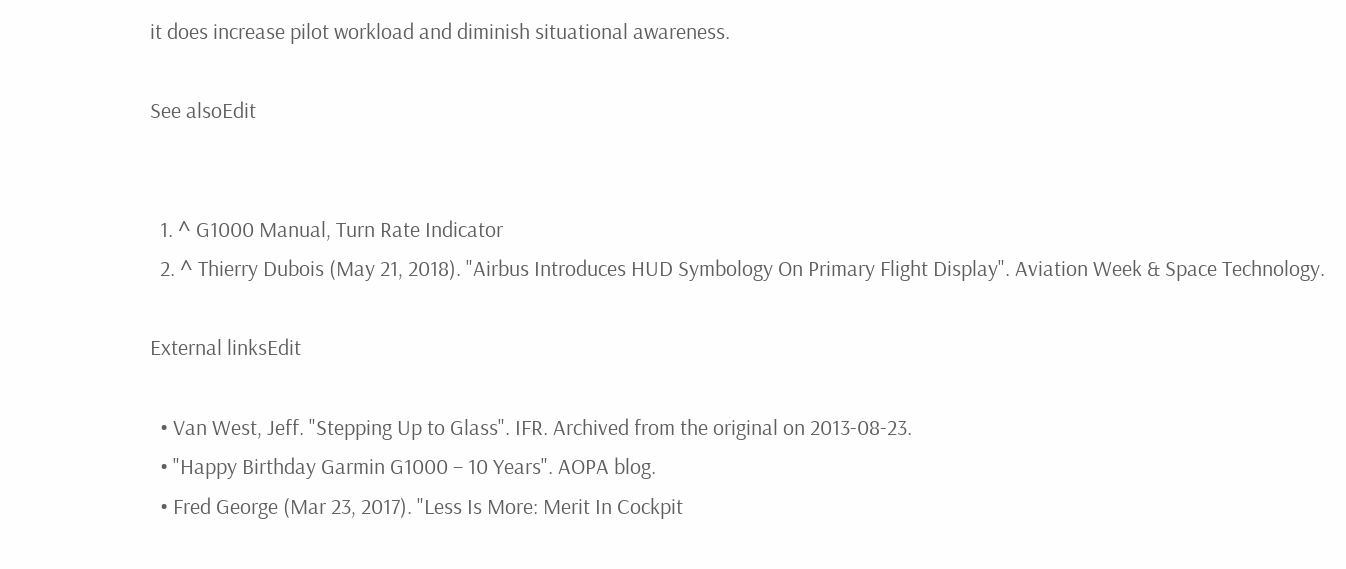it does increase pilot workload and diminish situational awareness.

See alsoEdit


  1. ^ G1000 Manual, Turn Rate Indicator
  2. ^ Thierry Dubois (May 21, 2018). "Airbus Introduces HUD Symbology On Primary Flight Display". Aviation Week & Space Technology.

External linksEdit

  • Van West, Jeff. "Stepping Up to Glass". IFR. Archived from the original on 2013-08-23.
  • "Happy Birthday Garmin G1000 – 10 Years". AOPA blog.
  • Fred George (Mar 23, 2017). "Less Is More: Merit In Cockpit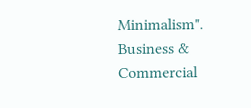Minimalism". Business & Commercial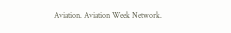Aviation. Aviation Week Network.